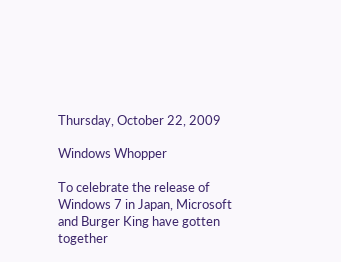Thursday, October 22, 2009

Windows Whopper

To celebrate the release of Windows 7 in Japan, Microsoft and Burger King have gotten together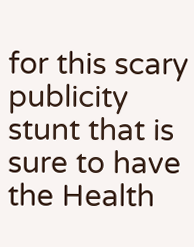for this scary publicity stunt that is sure to have the Health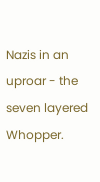Nazis in an uproar - the seven layered Whopper.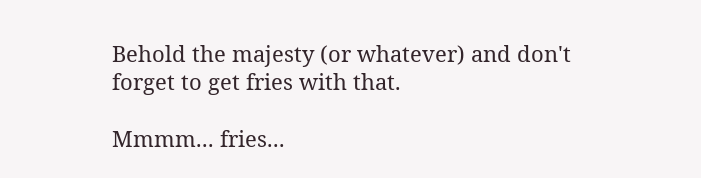Behold the majesty (or whatever) and don't forget to get fries with that.

Mmmm... fries...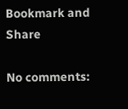Bookmark and Share

No comments: